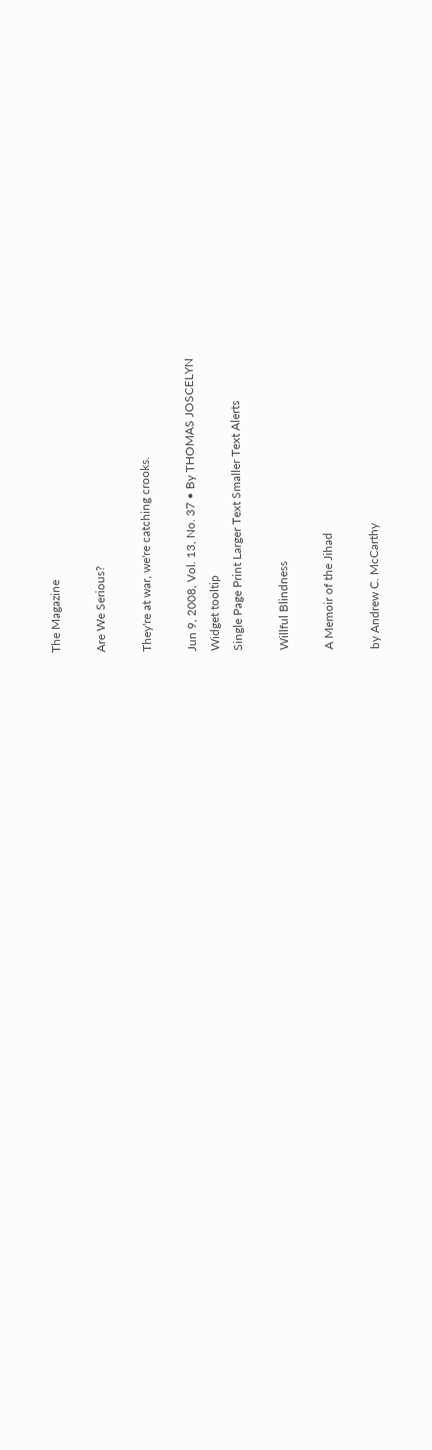The Magazine

Are We Serious?

They're at war, we're catching crooks.

Jun 9, 2008, Vol. 13, No. 37 • By THOMAS JOSCELYN
Widget tooltip
Single Page Print Larger Text Smaller Text Alerts

Willful Blindness

A Memoir of the Jihad

by Andrew C. McCarthy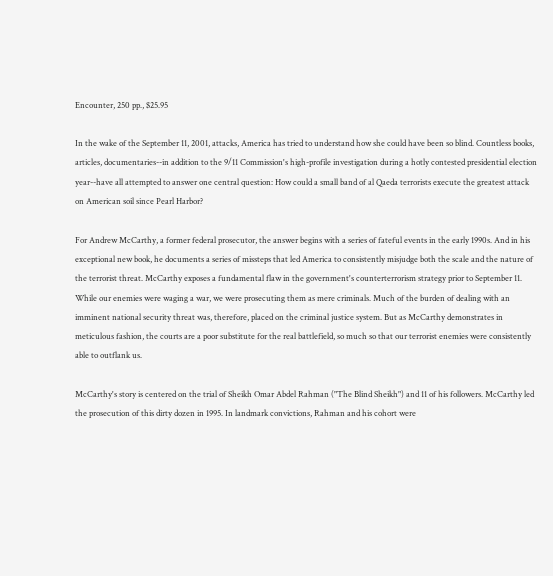Encounter, 250 pp., $25.95

In the wake of the September 11, 2001, attacks, America has tried to understand how she could have been so blind. Countless books, articles, documentaries--in addition to the 9/11 Commission's high-profile investigation during a hotly contested presidential election year--have all attempted to answer one central question: How could a small band of al Qaeda terrorists execute the greatest attack on American soil since Pearl Harbor?

For Andrew McCarthy, a former federal prosecutor, the answer begins with a series of fateful events in the early 1990s. And in his exceptional new book, he documents a series of missteps that led America to consistently misjudge both the scale and the nature of the terrorist threat. McCarthy exposes a fundamental flaw in the government's counterterrorism strategy prior to September 11. While our enemies were waging a war, we were prosecuting them as mere criminals. Much of the burden of dealing with an imminent national security threat was, therefore, placed on the criminal justice system. But as McCarthy demonstrates in meticulous fashion, the courts are a poor substitute for the real battlefield, so much so that our terrorist enemies were consistently able to outflank us.

McCarthy's story is centered on the trial of Sheikh Omar Abdel Rahman ("The Blind Sheikh") and 11 of his followers. McCarthy led the prosecution of this dirty dozen in 1995. In landmark convictions, Rahman and his cohort were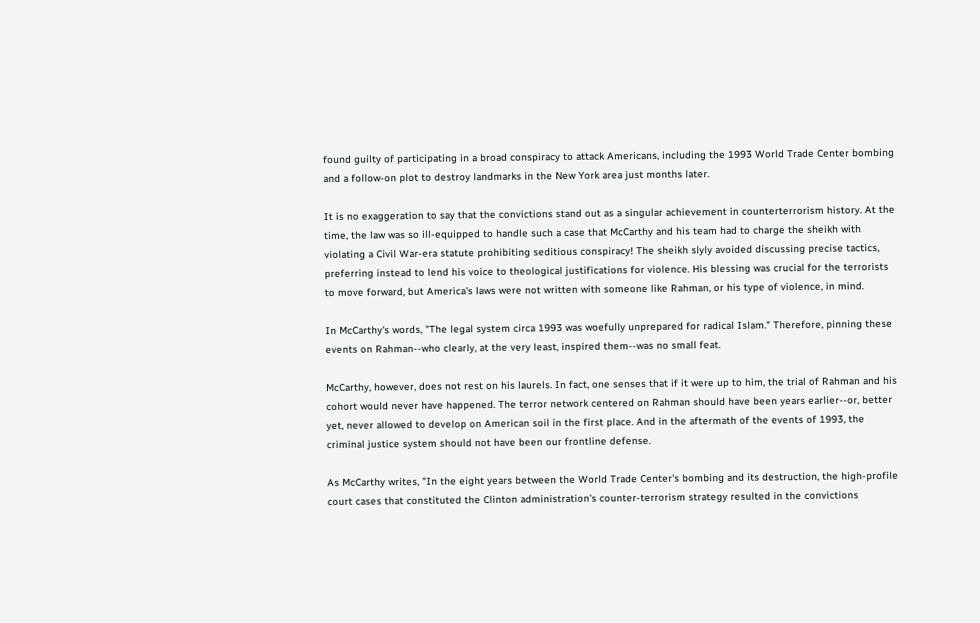found guilty of participating in a broad conspiracy to attack Americans, including the 1993 World Trade Center bombing and a follow-on plot to destroy landmarks in the New York area just months later.

It is no exaggeration to say that the convictions stand out as a singular achievement in counterterrorism history. At the time, the law was so ill-equipped to handle such a case that McCarthy and his team had to charge the sheikh with violating a Civil War-era statute prohibiting seditious conspiracy! The sheikh slyly avoided discussing precise tactics, preferring instead to lend his voice to theological justifications for violence. His blessing was crucial for the terrorists to move forward, but America's laws were not written with someone like Rahman, or his type of violence, in mind.

In McCarthy's words, "The legal system circa 1993 was woefully unprepared for radical Islam." Therefore, pinning these events on Rahman--who clearly, at the very least, inspired them--was no small feat.

McCarthy, however, does not rest on his laurels. In fact, one senses that if it were up to him, the trial of Rahman and his cohort would never have happened. The terror network centered on Rahman should have been years earlier--or, better yet, never allowed to develop on American soil in the first place. And in the aftermath of the events of 1993, the criminal justice system should not have been our frontline defense.

As McCarthy writes, "In the eight years between the World Trade Center's bombing and its destruction, the high-profile court cases that constituted the Clinton administration's counter-terrorism strategy resulted in the convictions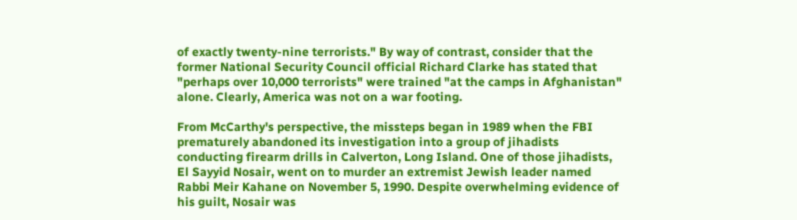of exactly twenty-nine terrorists." By way of contrast, consider that the former National Security Council official Richard Clarke has stated that "perhaps over 10,000 terrorists" were trained "at the camps in Afghanistan" alone. Clearly, America was not on a war footing.

From McCarthy's perspective, the missteps began in 1989 when the FBI prematurely abandoned its investigation into a group of jihadists conducting firearm drills in Calverton, Long Island. One of those jihadists, El Sayyid Nosair, went on to murder an extremist Jewish leader named Rabbi Meir Kahane on November 5, 1990. Despite overwhelming evidence of his guilt, Nosair was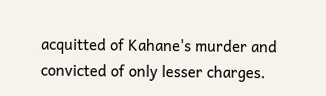acquitted of Kahane's murder and convicted of only lesser charges.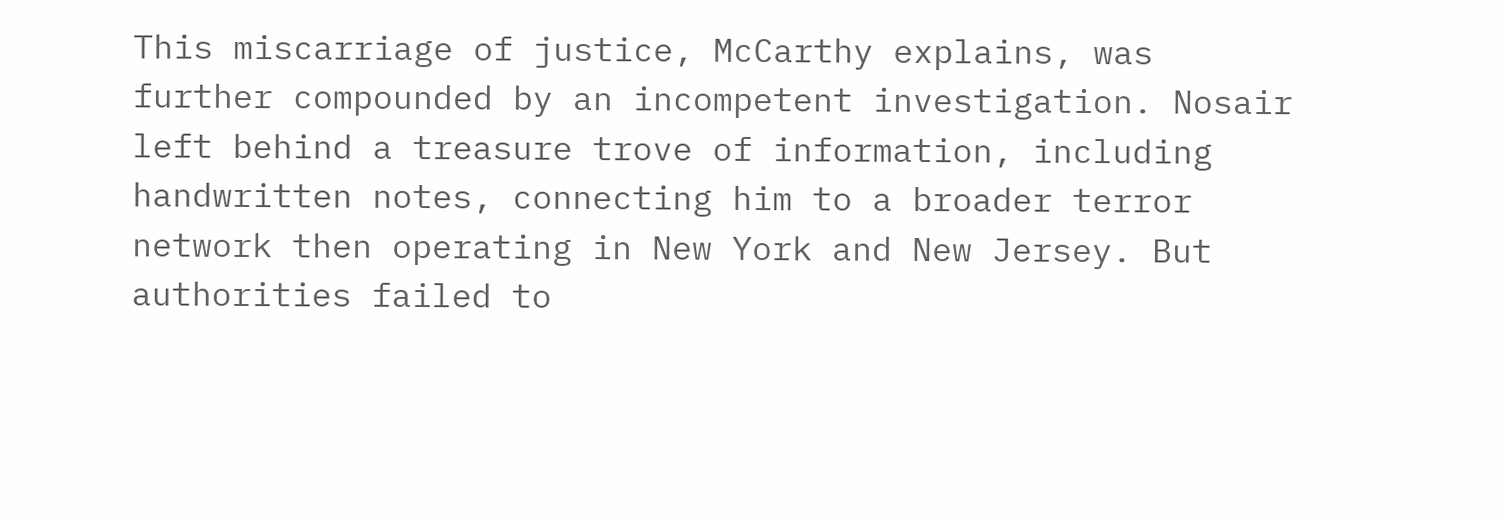This miscarriage of justice, McCarthy explains, was further compounded by an incompetent investigation. Nosair left behind a treasure trove of information, including handwritten notes, connecting him to a broader terror network then operating in New York and New Jersey. But authorities failed to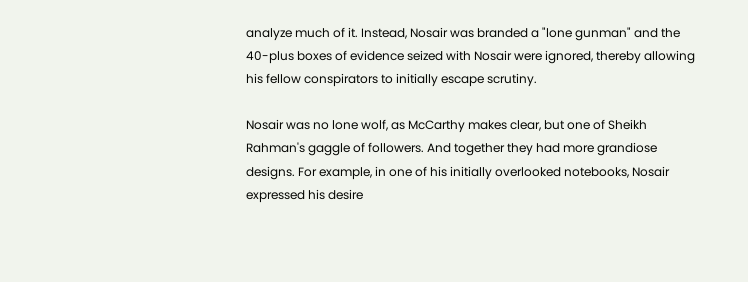analyze much of it. Instead, Nosair was branded a "lone gunman" and the 40-plus boxes of evidence seized with Nosair were ignored, thereby allowing his fellow conspirators to initially escape scrutiny.

Nosair was no lone wolf, as McCarthy makes clear, but one of Sheikh Rahman's gaggle of followers. And together they had more grandiose designs. For example, in one of his initially overlooked notebooks, Nosair expressed his desire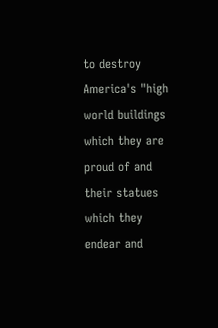to destroy America's "high world buildings which they are proud of and their statues which they endear and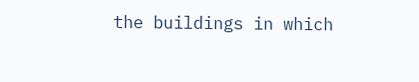the buildings in which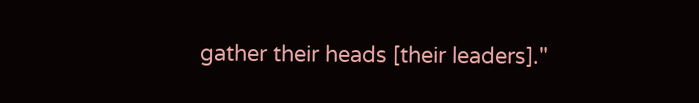gather their heads [their leaders]."